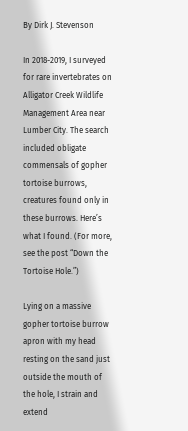By Dirk J. Stevenson

In 2018-2019, I surveyed for rare invertebrates on Alligator Creek Wildlife Management Area near Lumber City. The search included obligate commensals of gopher tortoise burrows, creatures found only in these burrows. Here’s what I found. (For more, see the post “Down the Tortoise Hole.”)

Lying on a massive gopher tortoise burrow apron with my head resting on the sand just outside the mouth of the hole, I strain and extend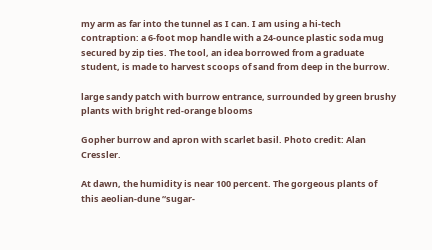my arm as far into the tunnel as I can. I am using a hi-tech contraption: a 6-foot mop handle with a 24-ounce plastic soda mug secured by zip ties. The tool, an idea borrowed from a graduate student, is made to harvest scoops of sand from deep in the burrow.

large sandy patch with burrow entrance, surrounded by green brushy plants with bright red-orange blooms

Gopher burrow and apron with scarlet basil. Photo credit: Alan Cressler.

At dawn, the humidity is near 100 percent. The gorgeous plants of this aeolian-dune “sugar-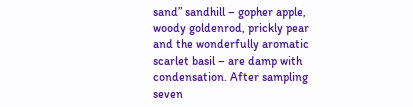sand” sandhill – gopher apple, woody goldenrod, prickly pear and the wonderfully aromatic scarlet basil – are damp with condensation. After sampling seven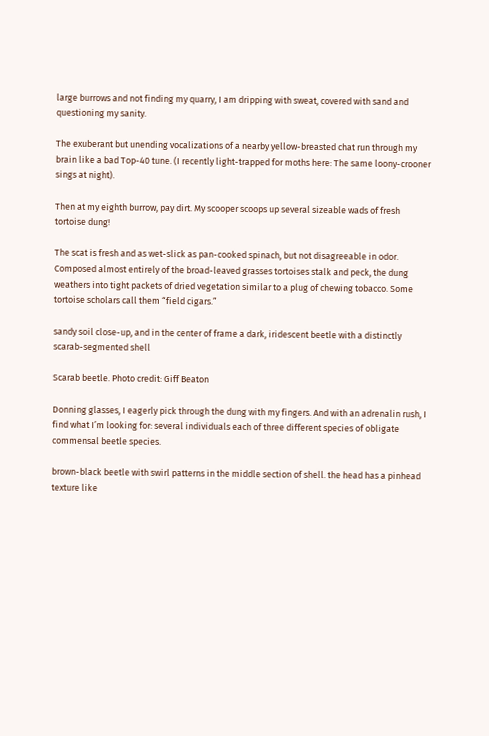large burrows and not finding my quarry, I am dripping with sweat, covered with sand and questioning my sanity.

The exuberant but unending vocalizations of a nearby yellow-breasted chat run through my brain like a bad Top-40 tune. (I recently light-trapped for moths here: The same loony-crooner sings at night).

Then at my eighth burrow, pay dirt. My scooper scoops up several sizeable wads of fresh tortoise dung!

The scat is fresh and as wet-slick as pan-cooked spinach, but not disagreeable in odor. Composed almost entirely of the broad-leaved grasses tortoises stalk and peck, the dung weathers into tight packets of dried vegetation similar to a plug of chewing tobacco. Some tortoise scholars call them “field cigars.”

sandy soil close-up, and in the center of frame a dark, iridescent beetle with a distinctly scarab-segmented shell

Scarab beetle. Photo credit: Giff Beaton

Donning glasses, I eagerly pick through the dung with my fingers. And with an adrenalin rush, I find what I’m looking for: several individuals each of three different species of obligate commensal beetle species.

brown-black beetle with swirl patterns in the middle section of shell. the head has a pinhead texture like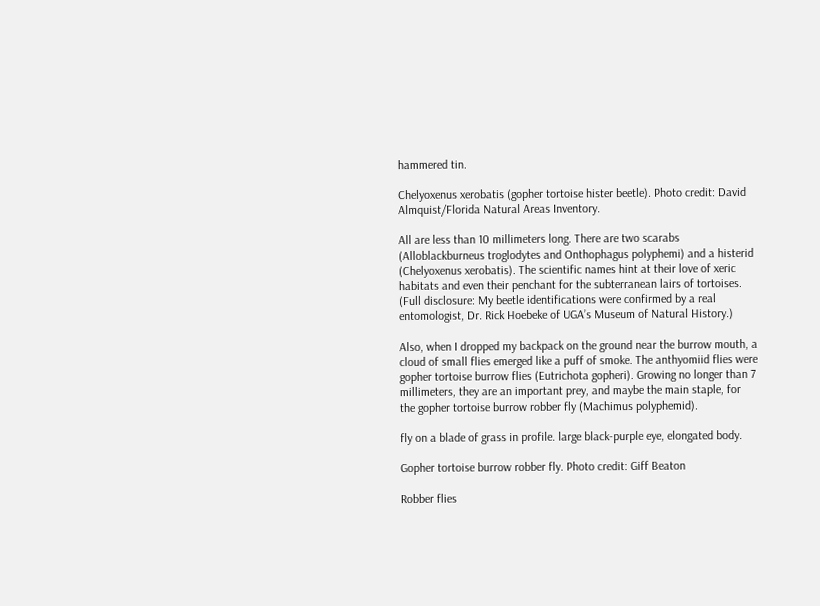hammered tin.

Chelyoxenus xerobatis (gopher tortoise hister beetle). Photo credit: David Almquist/Florida Natural Areas Inventory.

All are less than 10 millimeters long. There are two scarabs (Alloblackburneus troglodytes and Onthophagus polyphemi) and a histerid (Chelyoxenus xerobatis). The scientific names hint at their love of xeric habitats and even their penchant for the subterranean lairs of tortoises. (Full disclosure: My beetle identifications were confirmed by a real entomologist, Dr. Rick Hoebeke of UGA’s Museum of Natural History.)

Also, when I dropped my backpack on the ground near the burrow mouth, a cloud of small flies emerged like a puff of smoke. The anthyomiid flies were gopher tortoise burrow flies (Eutrichota gopheri). Growing no longer than 7 millimeters, they are an important prey, and maybe the main staple, for the gopher tortoise burrow robber fly (Machimus polyphemid).

fly on a blade of grass in profile. large black-purple eye, elongated body.

Gopher tortoise burrow robber fly. Photo credit: Giff Beaton

Robber flies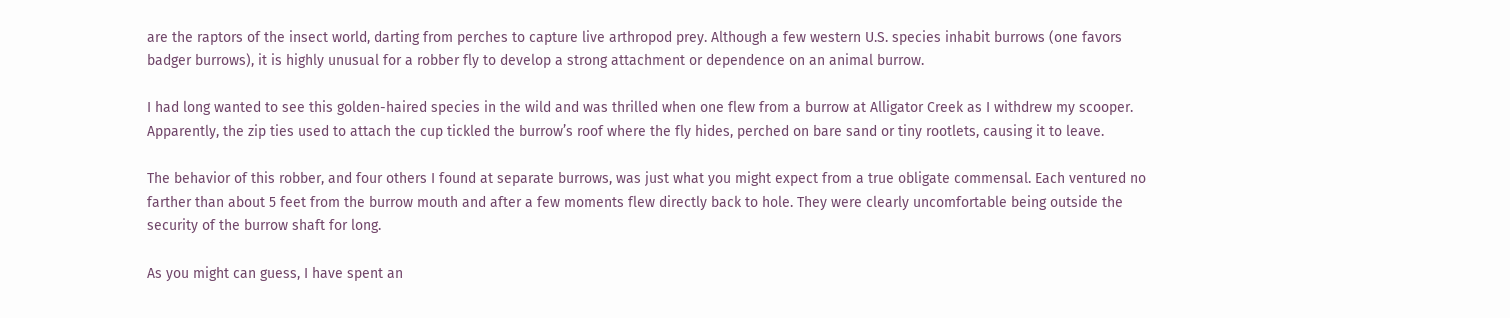are the raptors of the insect world, darting from perches to capture live arthropod prey. Although a few western U.S. species inhabit burrows (one favors badger burrows), it is highly unusual for a robber fly to develop a strong attachment or dependence on an animal burrow.

I had long wanted to see this golden-haired species in the wild and was thrilled when one flew from a burrow at Alligator Creek as I withdrew my scooper. Apparently, the zip ties used to attach the cup tickled the burrow’s roof where the fly hides, perched on bare sand or tiny rootlets, causing it to leave.

The behavior of this robber, and four others I found at separate burrows, was just what you might expect from a true obligate commensal. Each ventured no farther than about 5 feet from the burrow mouth and after a few moments flew directly back to hole. They were clearly uncomfortable being outside the security of the burrow shaft for long.

As you might can guess, I have spent an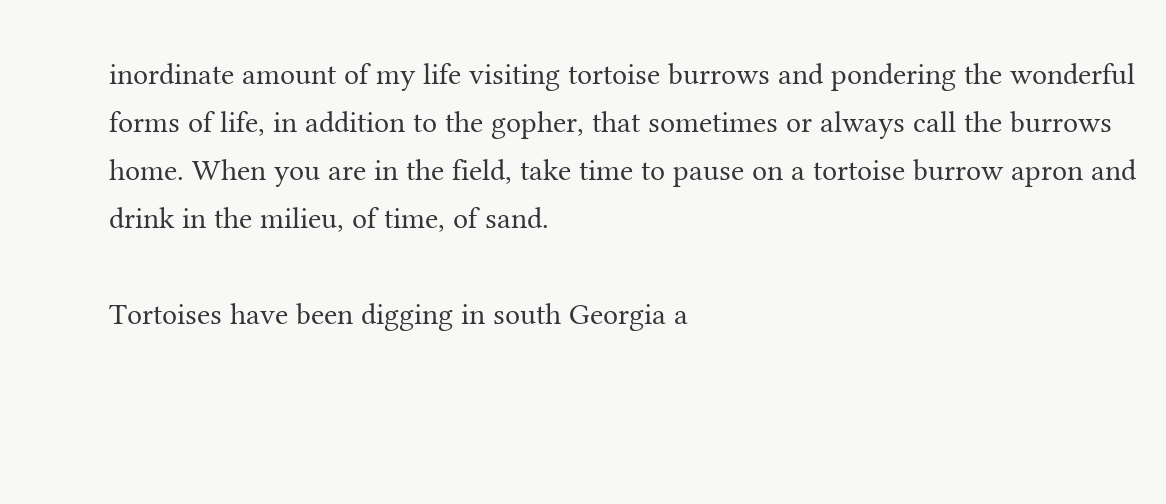inordinate amount of my life visiting tortoise burrows and pondering the wonderful forms of life, in addition to the gopher, that sometimes or always call the burrows home. When you are in the field, take time to pause on a tortoise burrow apron and drink in the milieu, of time, of sand.

Tortoises have been digging in south Georgia a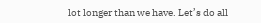lot longer than we have. Let’s do all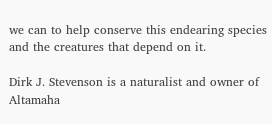we can to help conserve this endearing species and the creatures that depend on it.

Dirk J. Stevenson is a naturalist and owner of Altamaha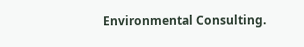Environmental Consulting.